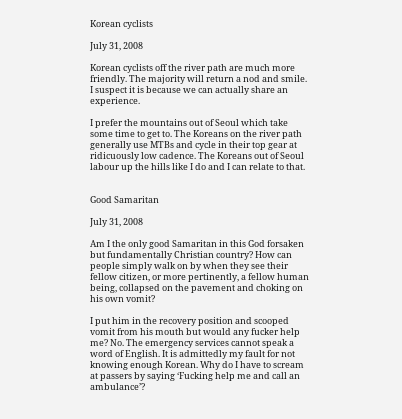Korean cyclists

July 31, 2008

Korean cyclists off the river path are much more friendly. The majority will return a nod and smile. I suspect it is because we can actually share an experience.

I prefer the mountains out of Seoul which take some time to get to. The Koreans on the river path generally use MTBs and cycle in their top gear at ridicuously low cadence. The Koreans out of Seoul labour up the hills like I do and I can relate to that.


Good Samaritan

July 31, 2008

Am I the only good Samaritan in this God forsaken but fundamentally Christian country? How can people simply walk on by when they see their fellow citizen, or more pertinently, a fellow human being, collapsed on the pavement and choking on his own vomit?

I put him in the recovery position and scooped vomit from his mouth but would any fucker help me? No. The emergency services cannot speak a word of English. It is admittedly my fault for not knowing enough Korean. Why do I have to scream at passers by saying ‘Fucking help me and call an ambulance’?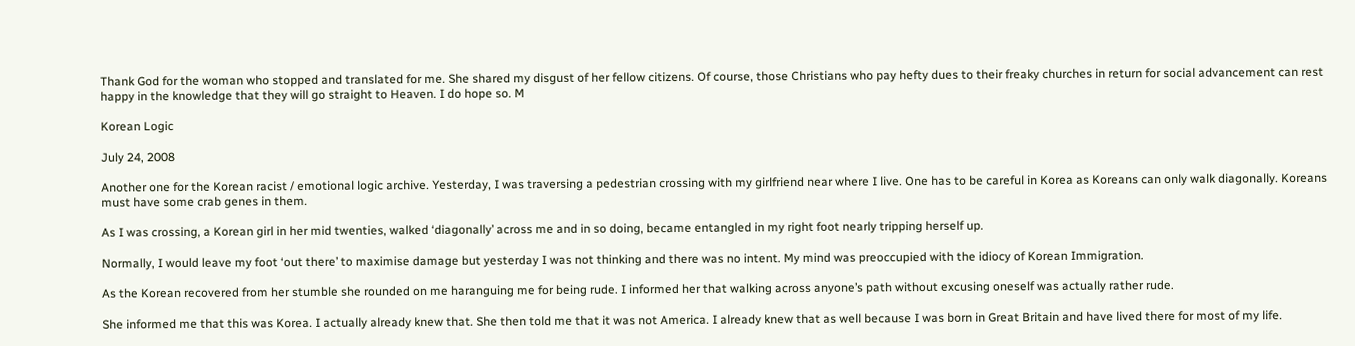Thank God for the woman who stopped and translated for me. She shared my disgust of her fellow citizens. Of course, those Christians who pay hefty dues to their freaky churches in return for social advancement can rest happy in the knowledge that they will go straight to Heaven. I do hope so. M

Korean Logic

July 24, 2008

Another one for the Korean racist / emotional logic archive. Yesterday, I was traversing a pedestrian crossing with my girlfriend near where I live. One has to be careful in Korea as Koreans can only walk diagonally. Koreans must have some crab genes in them.

As I was crossing, a Korean girl in her mid twenties, walked ‘diagonally’ across me and in so doing, became entangled in my right foot nearly tripping herself up.

Normally, I would leave my foot ‘out there’ to maximise damage but yesterday I was not thinking and there was no intent. My mind was preoccupied with the idiocy of Korean Immigration.

As the Korean recovered from her stumble she rounded on me haranguing me for being rude. I informed her that walking across anyone’s path without excusing oneself was actually rather rude.

She informed me that this was Korea. I actually already knew that. She then told me that it was not America. I already knew that as well because I was born in Great Britain and have lived there for most of my life.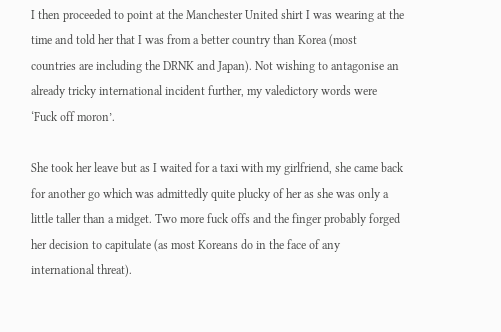I then proceeded to point at the Manchester United shirt I was wearing at the time and told her that I was from a better country than Korea (most countries are including the DRNK and Japan). Not wishing to antagonise an already tricky international incident further, my valedictory words were ‘Fuck off moron’.

She took her leave but as I waited for a taxi with my girlfriend, she came back for another go which was admittedly quite plucky of her as she was only a little taller than a midget. Two more fuck offs and the finger probably forged her decision to capitulate (as most Koreans do in the face of any international threat).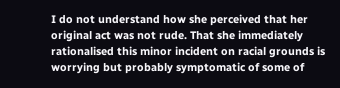I do not understand how she perceived that her original act was not rude. That she immediately rationalised this minor incident on racial grounds is worrying but probably symptomatic of some of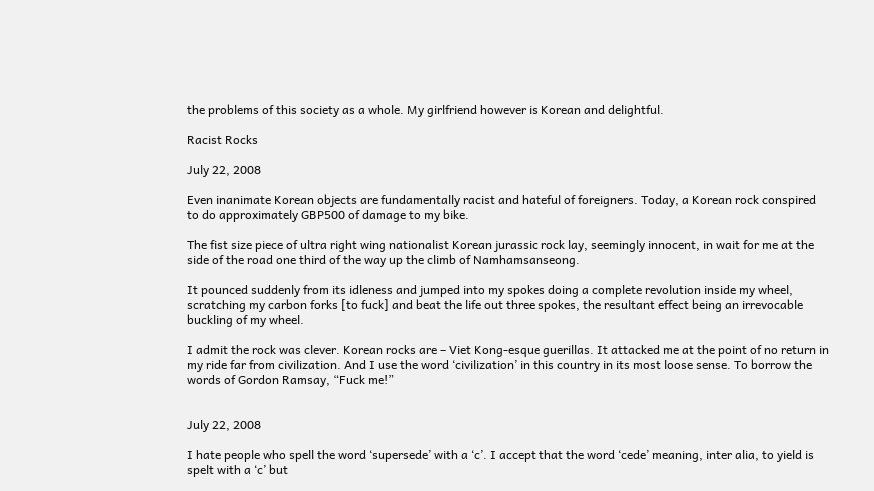the problems of this society as a whole. My girlfriend however is Korean and delightful.

Racist Rocks

July 22, 2008

Even inanimate Korean objects are fundamentally racist and hateful of foreigners. Today, a Korean rock conspired to do approximately GBP500 of damage to my bike.

The fist size piece of ultra right wing nationalist Korean jurassic rock lay, seemingly innocent, in wait for me at the side of the road one third of the way up the climb of Namhamsanseong.

It pounced suddenly from its idleness and jumped into my spokes doing a complete revolution inside my wheel, scratching my carbon forks [to fuck] and beat the life out three spokes, the resultant effect being an irrevocable buckling of my wheel.

I admit the rock was clever. Korean rocks are – Viet Kong-esque guerillas. It attacked me at the point of no return in my ride far from civilization. And I use the word ‘civilization’ in this country in its most loose sense. To borrow the words of Gordon Ramsay, “Fuck me!”


July 22, 2008

I hate people who spell the word ‘supersede’ with a ‘c’. I accept that the word ‘cede’ meaning, inter alia, to yield is spelt with a ‘c’ but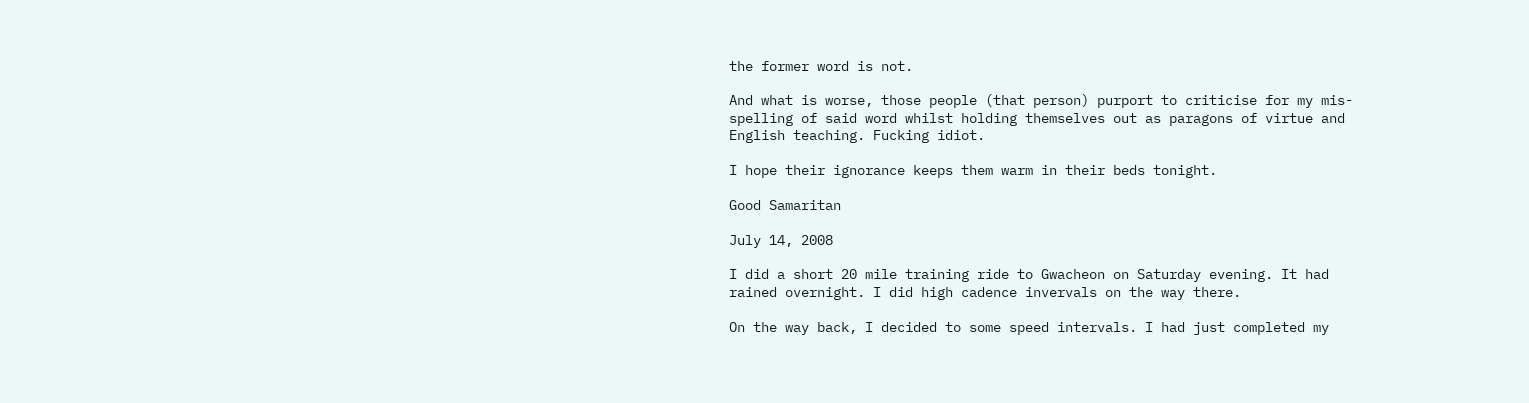the former word is not.

And what is worse, those people (that person) purport to criticise for my mis-spelling of said word whilst holding themselves out as paragons of virtue and English teaching. Fucking idiot.

I hope their ignorance keeps them warm in their beds tonight.

Good Samaritan

July 14, 2008

I did a short 20 mile training ride to Gwacheon on Saturday evening. It had rained overnight. I did high cadence invervals on the way there.

On the way back, I decided to some speed intervals. I had just completed my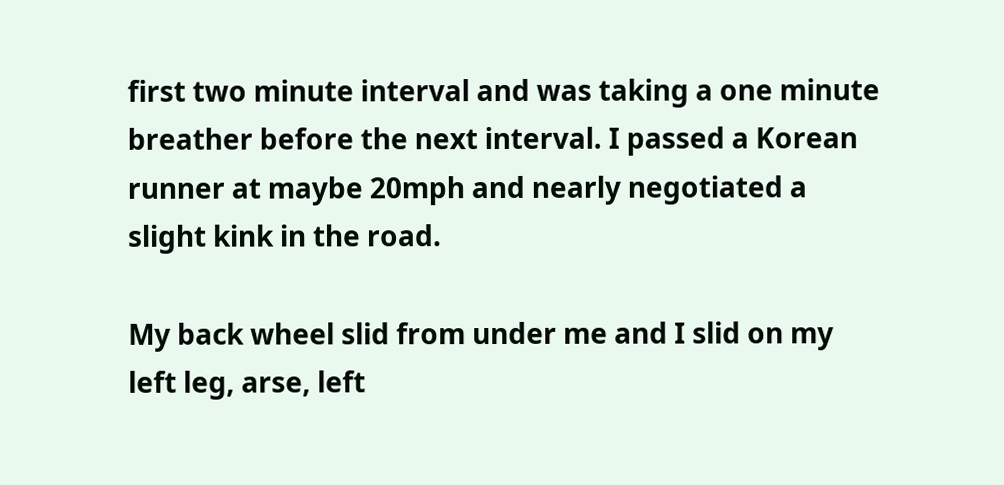first two minute interval and was taking a one minute breather before the next interval. I passed a Korean runner at maybe 20mph and nearly negotiated a slight kink in the road.

My back wheel slid from under me and I slid on my left leg, arse, left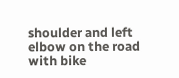shoulder and left elbow on the road with bike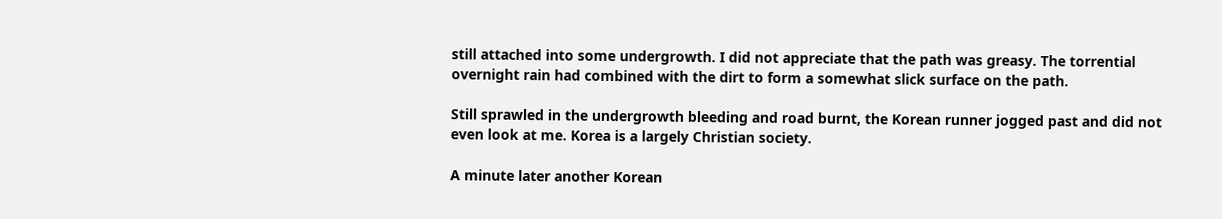still attached into some undergrowth. I did not appreciate that the path was greasy. The torrential overnight rain had combined with the dirt to form a somewhat slick surface on the path.

Still sprawled in the undergrowth bleeding and road burnt, the Korean runner jogged past and did not even look at me. Korea is a largely Christian society.

A minute later another Korean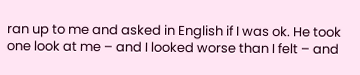ran up to me and asked in English if I was ok. He took one look at me – and I looked worse than I felt – and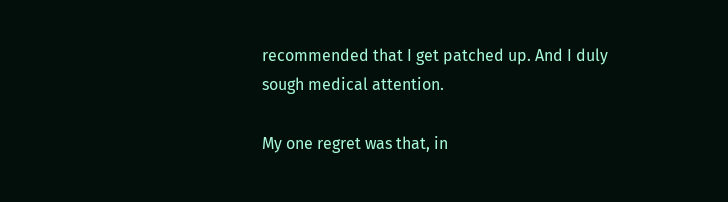recommended that I get patched up. And I duly sough medical attention.

My one regret was that, in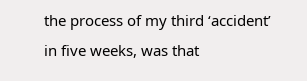the process of my third ‘accident’ in five weeks, was that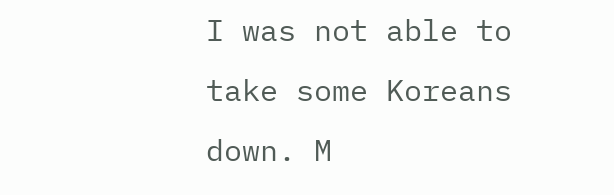I was not able to take some Koreans down. M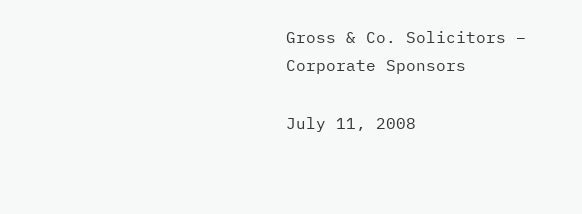Gross & Co. Solicitors – Corporate Sponsors

July 11, 2008